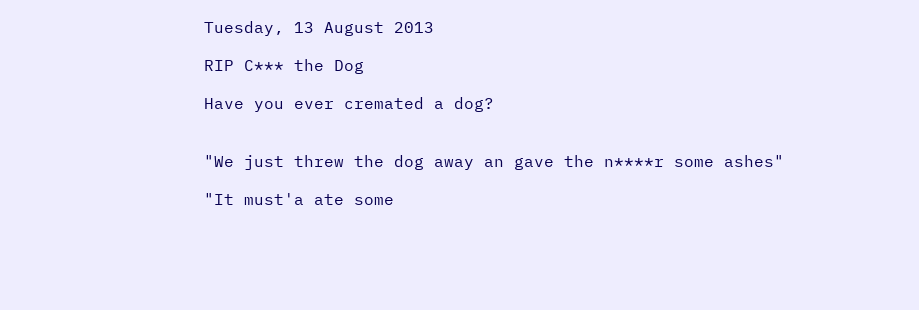Tuesday, 13 August 2013

RIP C*** the Dog

Have you ever cremated a dog?


"We just threw the dog away an gave the n****r some ashes"

"It must'a ate some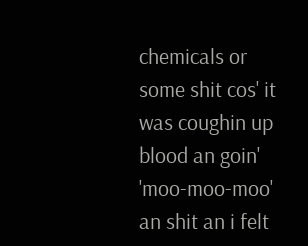chemicals or some shit cos' it was coughin up blood an goin' 'moo-moo-moo' an shit an i felt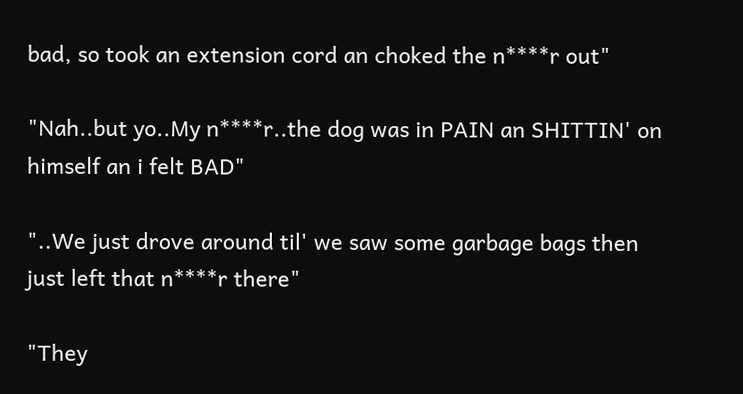bad, so took an extension cord an choked the n****r out"

"Nah..but yo..My n****r..the dog was in PAIN an SHITTIN' on himself an i felt BAD"

"..We just drove around til' we saw some garbage bags then just left that n****r there"

"They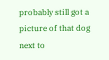probably still got a picture of that dog next to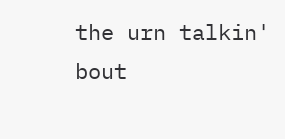the urn talkin' bout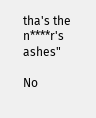tha's the n****r's ashes"

No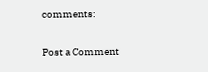comments:

Post a Comment